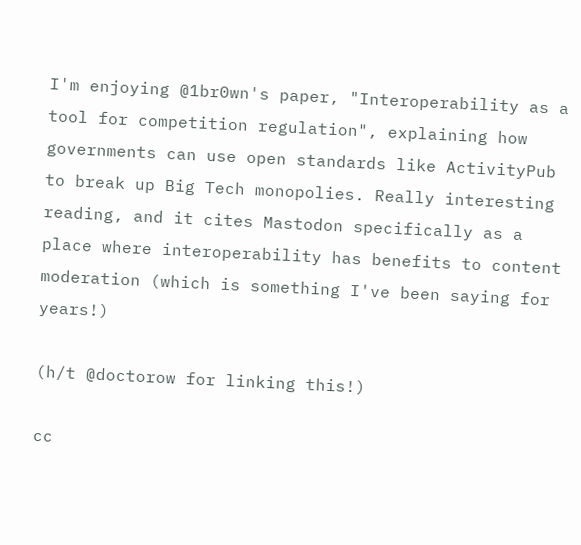I'm enjoying @1br0wn's paper, "Interoperability as a tool for competition regulation", explaining how governments can use open standards like ActivityPub to break up Big Tech monopolies. Really interesting reading, and it cites Mastodon specifically as a place where interoperability has benefits to content moderation (which is something I've been saying for years!)

(h/t @doctorow for linking this!)

cc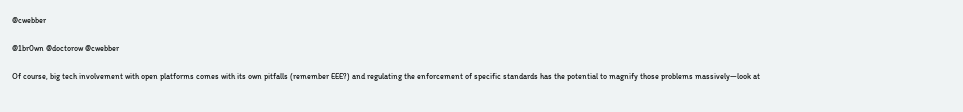@cwebber

@1br0wn @doctorow @cwebber

Of course, big tech involvement with open platforms comes with its own pitfalls (remember EEE?) and regulating the enforcement of specific standards has the potential to magnify those problems massively—look at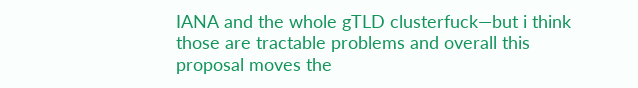IANA and the whole gTLD clusterfuck—but i think those are tractable problems and overall this proposal moves the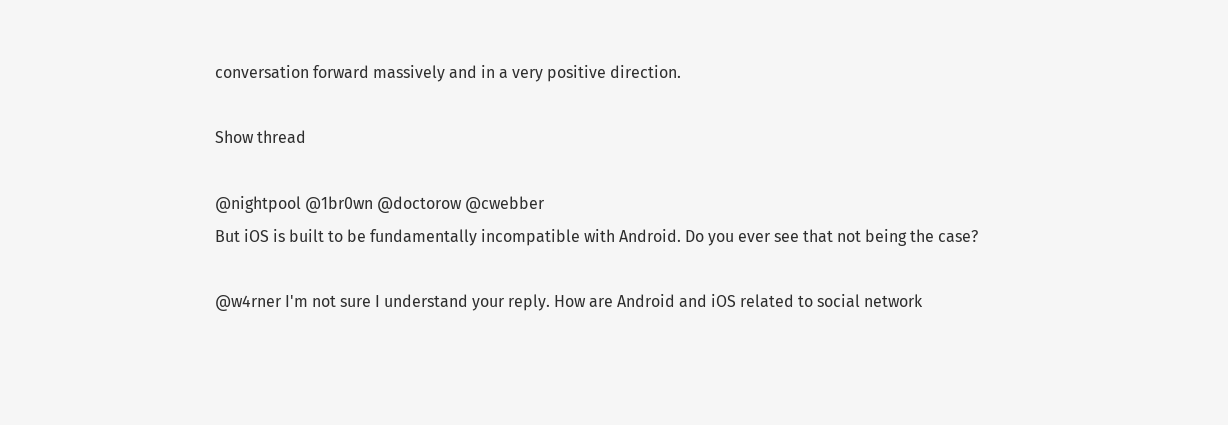conversation forward massively and in a very positive direction.

Show thread

@nightpool @1br0wn @doctorow @cwebber
But iOS is built to be fundamentally incompatible with Android. Do you ever see that not being the case?

@w4rner I'm not sure I understand your reply. How are Android and iOS related to social network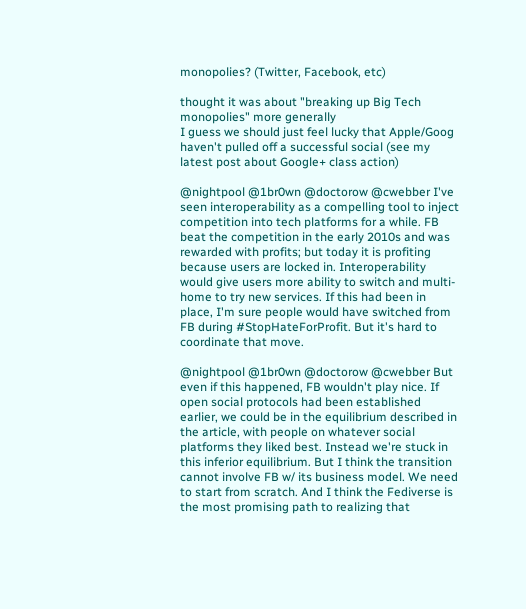monopolies? (Twitter, Facebook, etc)

thought it was about "breaking up Big Tech monopolies" more generally
I guess we should just feel lucky that Apple/Goog haven't pulled off a successful social (see my latest post about Google+ class action)

@nightpool @1br0wn @doctorow @cwebber I've seen interoperability as a compelling tool to inject competition into tech platforms for a while. FB beat the competition in the early 2010s and was rewarded with profits; but today it is profiting because users are locked in. Interoperability would give users more ability to switch and multi-home to try new services. If this had been in place, I'm sure people would have switched from FB during #StopHateForProfit. But it's hard to coordinate that move.

@nightpool @1br0wn @doctorow @cwebber But even if this happened, FB wouldn't play nice. If open social protocols had been established earlier, we could be in the equilibrium described in the article, with people on whatever social platforms they liked best. Instead we're stuck in this inferior equilibrium. But I think the transition cannot involve FB w/ its business model. We need to start from scratch. And I think the Fediverse is the most promising path to realizing that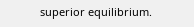superior equilibrium.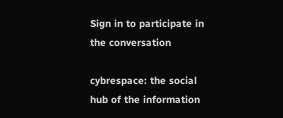Sign in to participate in the conversation

cybrespace: the social hub of the information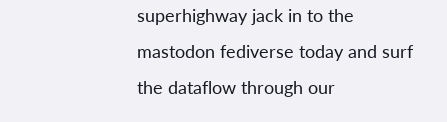superhighway jack in to the mastodon fediverse today and surf the dataflow through our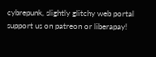cybrepunk, slightly glitchy web portal support us on patreon or liberapay!